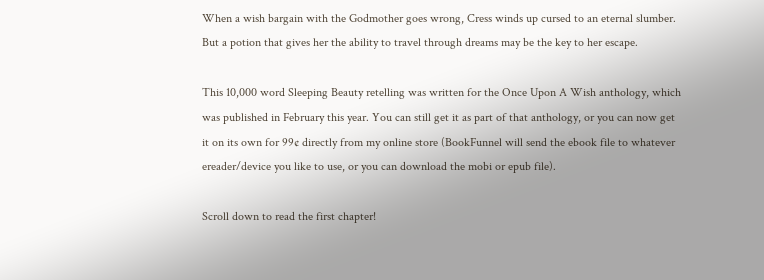When a wish bargain with the Godmother goes wrong, Cress winds up cursed to an eternal slumber. But a potion that gives her the ability to travel through dreams may be the key to her escape.

This 10,000 word Sleeping Beauty retelling was written for the Once Upon A Wish anthology, which was published in February this year. You can still get it as part of that anthology, or you can now get it on its own for 99¢ directly from my online store (BookFunnel will send the ebook file to whatever ereader/device you like to use, or you can download the mobi or epub file).

Scroll down to read the first chapter!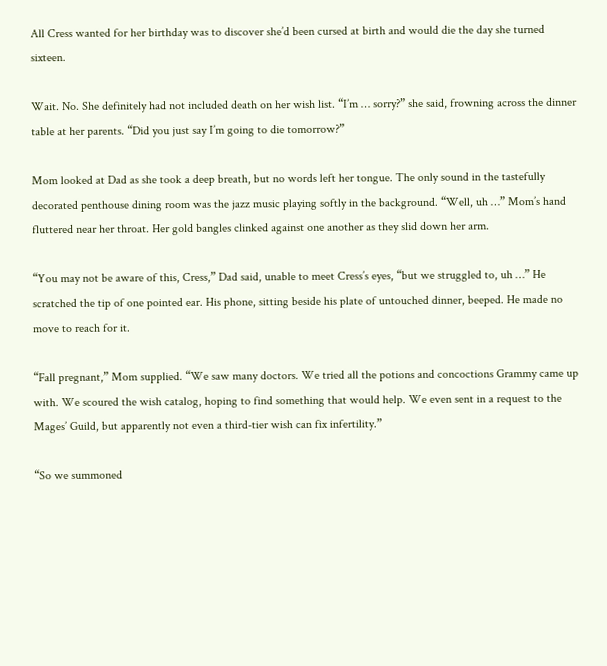All Cress wanted for her birthday was to discover she’d been cursed at birth and would die the day she turned sixteen.

Wait. No. She definitely had not included death on her wish list. “I’m … sorry?” she said, frowning across the dinner table at her parents. “Did you just say I’m going to die tomorrow?”

Mom looked at Dad as she took a deep breath, but no words left her tongue. The only sound in the tastefully decorated penthouse dining room was the jazz music playing softly in the background. “Well, uh …” Mom’s hand fluttered near her throat. Her gold bangles clinked against one another as they slid down her arm.

“You may not be aware of this, Cress,” Dad said, unable to meet Cress’s eyes, “but we struggled to, uh …” He scratched the tip of one pointed ear. His phone, sitting beside his plate of untouched dinner, beeped. He made no move to reach for it.

“Fall pregnant,” Mom supplied. “We saw many doctors. We tried all the potions and concoctions Grammy came up with. We scoured the wish catalog, hoping to find something that would help. We even sent in a request to the Mages’ Guild, but apparently not even a third-tier wish can fix infertility.”

“So we summoned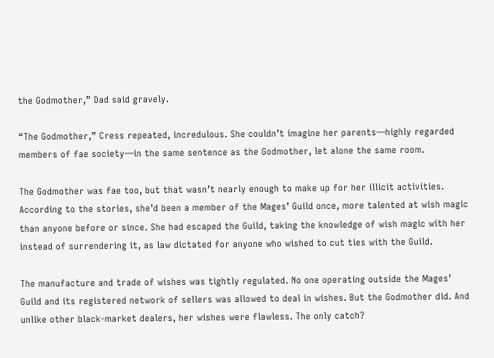the Godmother,” Dad said gravely.

“The Godmother,” Cress repeated, incredulous. She couldn’t imagine her parents—highly regarded members of fae society—in the same sentence as the Godmother, let alone the same room.

The Godmother was fae too, but that wasn’t nearly enough to make up for her illicit activities. According to the stories, she’d been a member of the Mages’ Guild once, more talented at wish magic than anyone before or since. She had escaped the Guild, taking the knowledge of wish magic with her instead of surrendering it, as law dictated for anyone who wished to cut ties with the Guild.

The manufacture and trade of wishes was tightly regulated. No one operating outside the Mages’ Guild and its registered network of sellers was allowed to deal in wishes. But the Godmother did. And unlike other black-market dealers, her wishes were flawless. The only catch?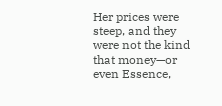Her prices were steep, and they were not the kind that money—or even Essence,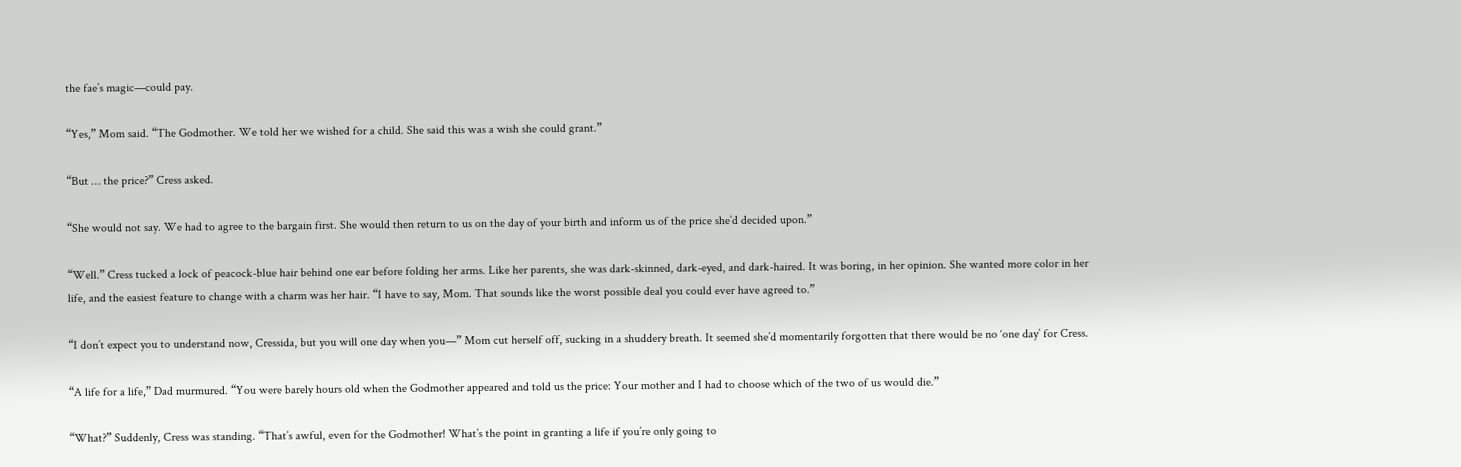the fae’s magic—could pay.

“Yes,” Mom said. “The Godmother. We told her we wished for a child. She said this was a wish she could grant.”

“But … the price?” Cress asked.

“She would not say. We had to agree to the bargain first. She would then return to us on the day of your birth and inform us of the price she’d decided upon.”

“Well.” Cress tucked a lock of peacock-blue hair behind one ear before folding her arms. Like her parents, she was dark-skinned, dark-eyed, and dark-haired. It was boring, in her opinion. She wanted more color in her life, and the easiest feature to change with a charm was her hair. “I have to say, Mom. That sounds like the worst possible deal you could ever have agreed to.”

“I don’t expect you to understand now, Cressida, but you will one day when you—” Mom cut herself off, sucking in a shuddery breath. It seemed she’d momentarily forgotten that there would be no ‘one day’ for Cress.

“A life for a life,” Dad murmured. “You were barely hours old when the Godmother appeared and told us the price: Your mother and I had to choose which of the two of us would die.”

“What?” Suddenly, Cress was standing. “That’s awful, even for the Godmother! What’s the point in granting a life if you’re only going to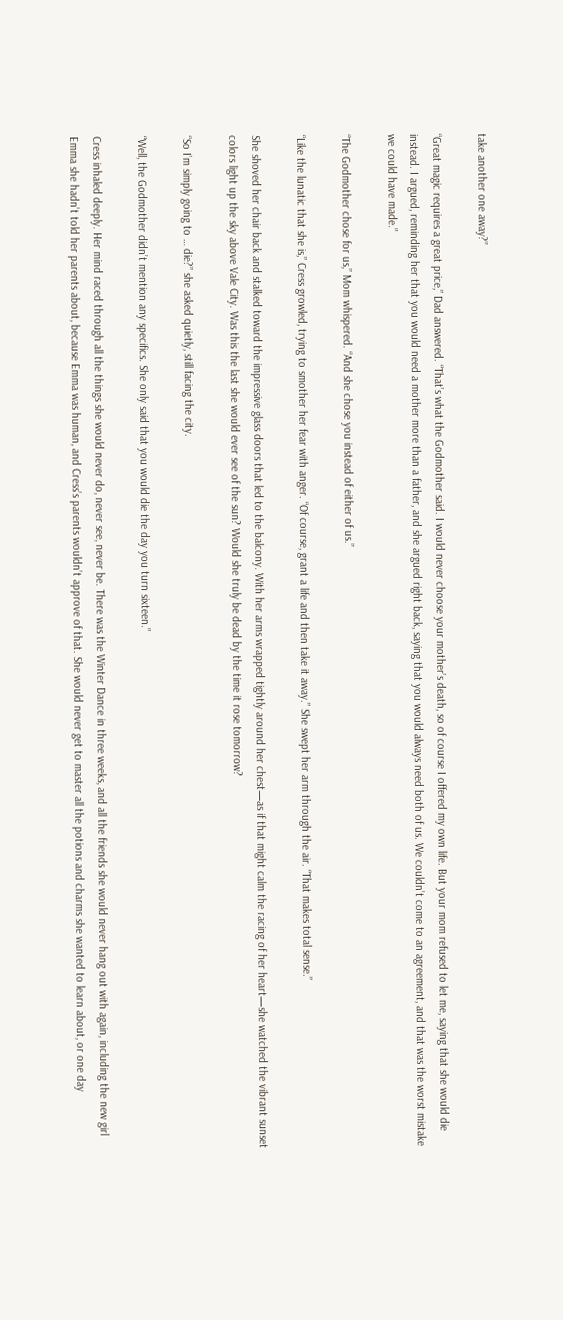take another one away?”

“Great magic requires a great price,” Dad answered. “That’s what the Godmother said. I would never choose your mother’s death, so of course I offered my own life. But your mom refused to let me, saying that she would die instead. I argued, reminding her that you would need a mother more than a father, and she argued right back, saying that you would always need both of us. We couldn’t come to an agreement, and that was the worst mistake we could have made.”

“The Godmother chose for us,” Mom whispered. “And she chose you instead of either of us.”

“Like the lunatic that she is,” Cress growled, trying to smother her fear with anger. “Of course, grant a life and then take it away.” She swept her arm through the air. “That makes total sense.”

She shoved her chair back and stalked toward the impressive glass doors that led to the balcony. With her arms wrapped tightly around her chest—as if that might calm the racing of her heart—she watched the vibrant sunset colors light up the sky above Vale City. Was this the last she would ever see of the sun? Would she truly be dead by the time it rose tomorrow?

“So I’m simply going to … die?” she asked quietly, still facing the city.

“Well, the Godmother didn’t mention any specifics. She only said that you would die the day you turn sixteen.”

Cress inhaled deeply. Her mind raced through all the things she would never do, never see, never be. There was the Winter Dance in three weeks, and all the friends she would never hang out with again, including the new girl Emma she hadn’t told her parents about, because Emma was human, and Cress’s parents wouldn’t approve of that. She would never get to master all the potions and charms she wanted to learn about, or one day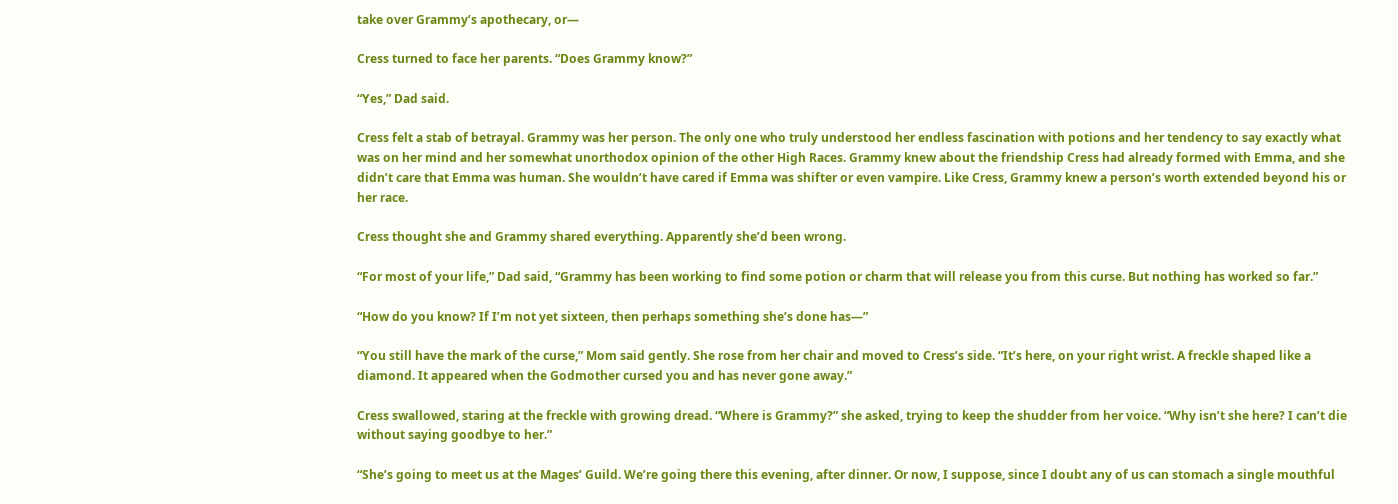take over Grammy’s apothecary, or—

Cress turned to face her parents. “Does Grammy know?”

“Yes,” Dad said.

Cress felt a stab of betrayal. Grammy was her person. The only one who truly understood her endless fascination with potions and her tendency to say exactly what was on her mind and her somewhat unorthodox opinion of the other High Races. Grammy knew about the friendship Cress had already formed with Emma, and she didn’t care that Emma was human. She wouldn’t have cared if Emma was shifter or even vampire. Like Cress, Grammy knew a person’s worth extended beyond his or her race.

Cress thought she and Grammy shared everything. Apparently she’d been wrong.

“For most of your life,” Dad said, “Grammy has been working to find some potion or charm that will release you from this curse. But nothing has worked so far.”

“How do you know? If I’m not yet sixteen, then perhaps something she’s done has—”

“You still have the mark of the curse,” Mom said gently. She rose from her chair and moved to Cress’s side. “It’s here, on your right wrist. A freckle shaped like a diamond. It appeared when the Godmother cursed you and has never gone away.”

Cress swallowed, staring at the freckle with growing dread. “Where is Grammy?” she asked, trying to keep the shudder from her voice. “Why isn’t she here? I can’t die without saying goodbye to her.”

“She’s going to meet us at the Mages’ Guild. We’re going there this evening, after dinner. Or now, I suppose, since I doubt any of us can stomach a single mouthful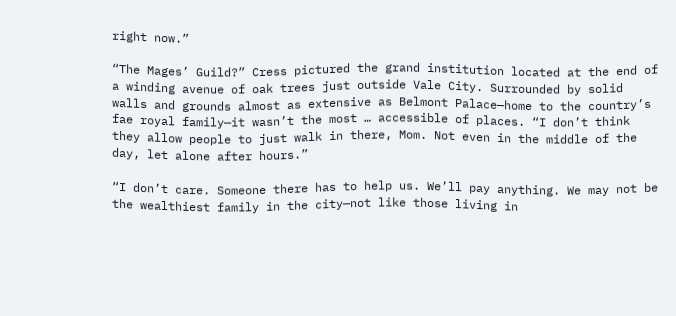right now.”

“The Mages’ Guild?” Cress pictured the grand institution located at the end of a winding avenue of oak trees just outside Vale City. Surrounded by solid walls and grounds almost as extensive as Belmont Palace—home to the country’s fae royal family—it wasn’t the most … accessible of places. “I don’t think they allow people to just walk in there, Mom. Not even in the middle of the day, let alone after hours.”

“I don’t care. Someone there has to help us. We’ll pay anything. We may not be the wealthiest family in the city—not like those living in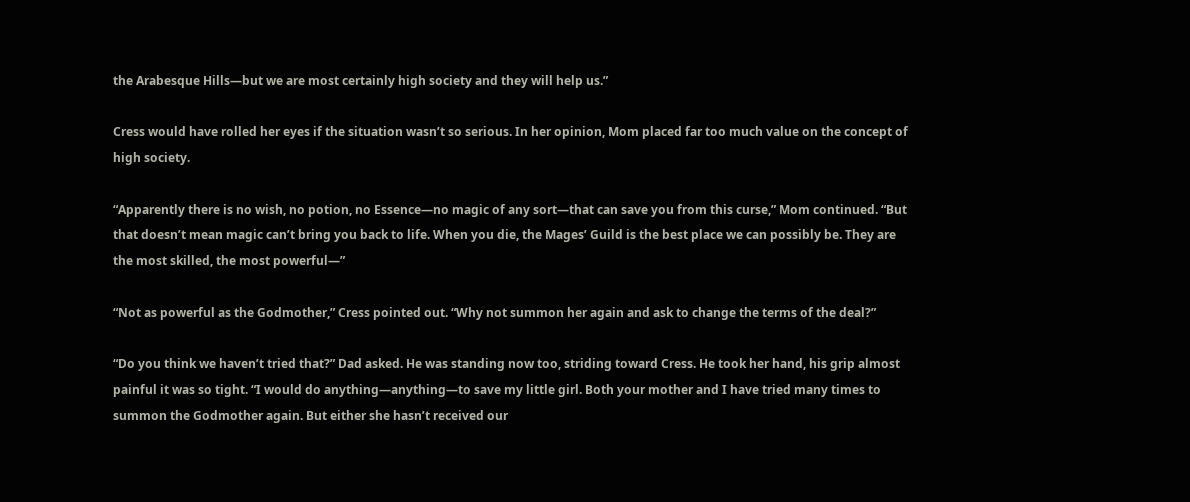the Arabesque Hills—but we are most certainly high society and they will help us.”

Cress would have rolled her eyes if the situation wasn’t so serious. In her opinion, Mom placed far too much value on the concept of high society.

“Apparently there is no wish, no potion, no Essence—no magic of any sort—that can save you from this curse,” Mom continued. “But that doesn’t mean magic can’t bring you back to life. When you die, the Mages’ Guild is the best place we can possibly be. They are the most skilled, the most powerful—”

“Not as powerful as the Godmother,” Cress pointed out. “Why not summon her again and ask to change the terms of the deal?”

“Do you think we haven’t tried that?” Dad asked. He was standing now too, striding toward Cress. He took her hand, his grip almost painful it was so tight. “I would do anything—anything—to save my little girl. Both your mother and I have tried many times to summon the Godmother again. But either she hasn’t received our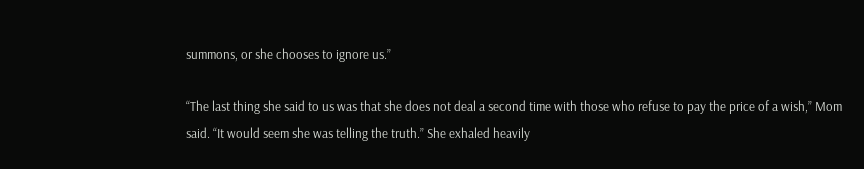summons, or she chooses to ignore us.”

“The last thing she said to us was that she does not deal a second time with those who refuse to pay the price of a wish,” Mom said. “It would seem she was telling the truth.” She exhaled heavily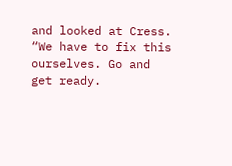and looked at Cress. “We have to fix this ourselves. Go and get ready.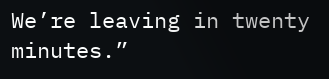We’re leaving in twenty minutes.”